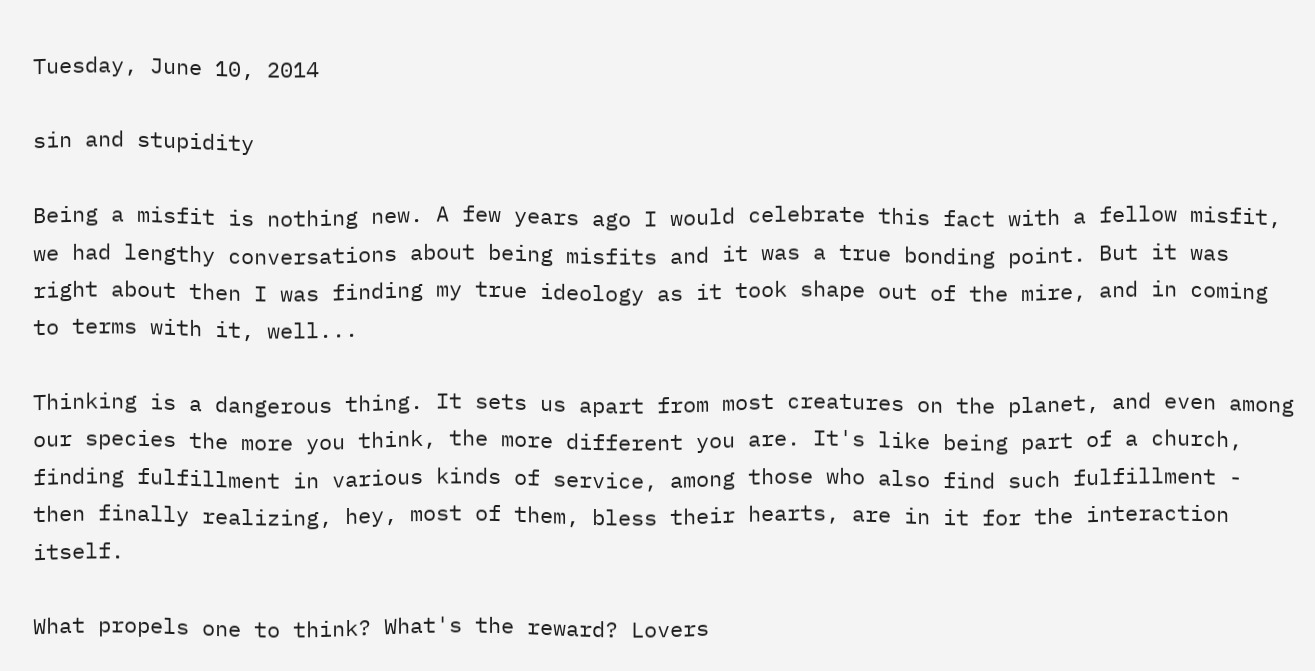Tuesday, June 10, 2014

sin and stupidity

Being a misfit is nothing new. A few years ago I would celebrate this fact with a fellow misfit, we had lengthy conversations about being misfits and it was a true bonding point. But it was right about then I was finding my true ideology as it took shape out of the mire, and in coming to terms with it, well...

Thinking is a dangerous thing. It sets us apart from most creatures on the planet, and even among our species the more you think, the more different you are. It's like being part of a church, finding fulfillment in various kinds of service, among those who also find such fulfillment - then finally realizing, hey, most of them, bless their hearts, are in it for the interaction itself.

What propels one to think? What's the reward? Lovers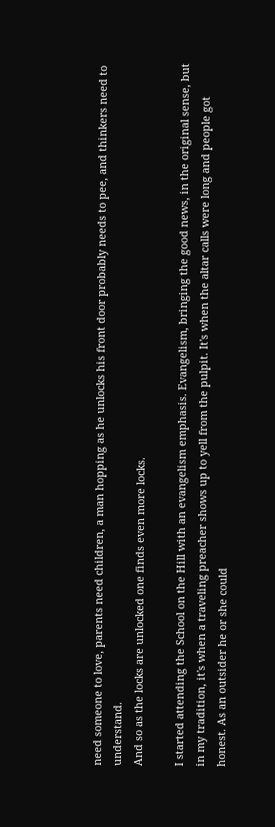need someone to love, parents need children, a man hopping as he unlocks his front door probably needs to pee, and thinkers need to understand.
And so as the locks are unlocked one finds even more locks.

I started attending the School on the Hill with an evangelism emphasis. Evangelism, bringing the good news, in the original sense, but in my tradition, it's when a traveling preacher shows up to yell from the pulpit. It's when the altar calls were long and people got honest. As an outsider he or she could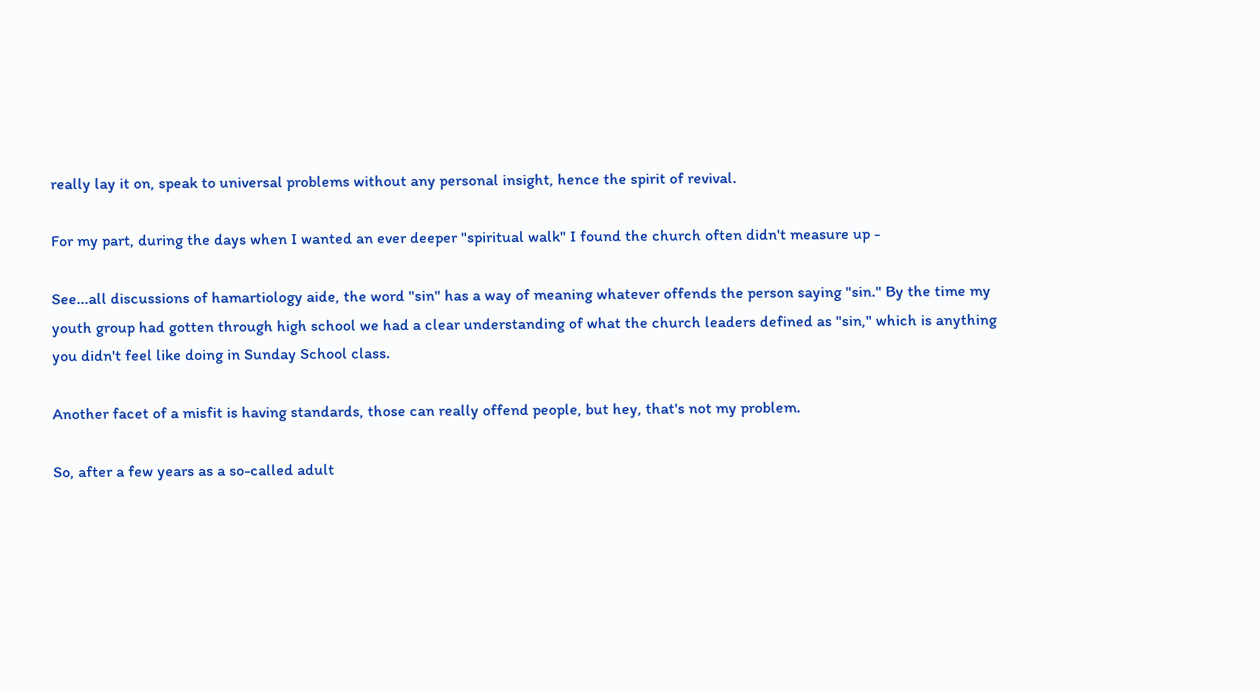really lay it on, speak to universal problems without any personal insight, hence the spirit of revival.

For my part, during the days when I wanted an ever deeper "spiritual walk" I found the church often didn't measure up -

See...all discussions of hamartiology aide, the word "sin" has a way of meaning whatever offends the person saying "sin." By the time my youth group had gotten through high school we had a clear understanding of what the church leaders defined as "sin," which is anything you didn't feel like doing in Sunday School class.

Another facet of a misfit is having standards, those can really offend people, but hey, that's not my problem.

So, after a few years as a so-called adult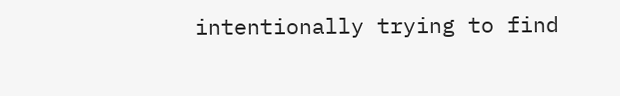intentionally trying to find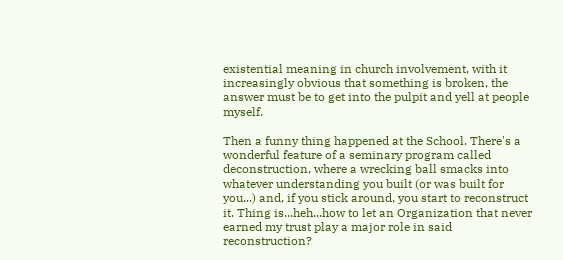existential meaning in church involvement, with it increasingly obvious that something is broken, the answer must be to get into the pulpit and yell at people myself.

Then a funny thing happened at the School. There's a wonderful feature of a seminary program called deconstruction, where a wrecking ball smacks into whatever understanding you built (or was built for you...) and, if you stick around, you start to reconstruct it. Thing is...heh...how to let an Organization that never earned my trust play a major role in said reconstruction?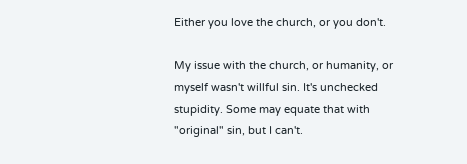Either you love the church, or you don't.

My issue with the church, or humanity, or myself wasn't willful sin. It's unchecked stupidity. Some may equate that with "original" sin, but I can't.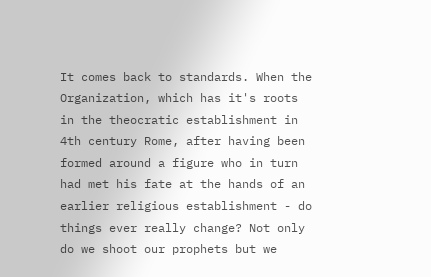It comes back to standards. When the Organization, which has it's roots in the theocratic establishment in 4th century Rome, after having been formed around a figure who in turn had met his fate at the hands of an earlier religious establishment - do things ever really change? Not only do we shoot our prophets but we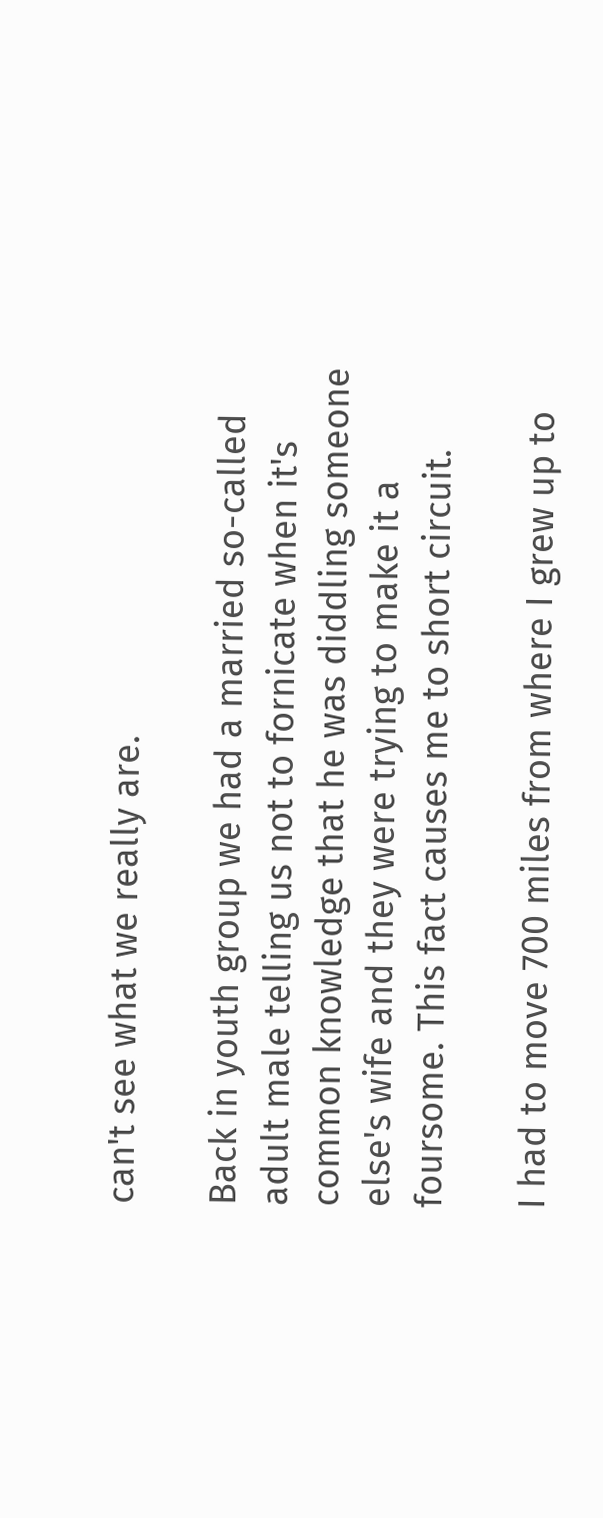can't see what we really are.

Back in youth group we had a married so-called adult male telling us not to fornicate when it's common knowledge that he was diddling someone else's wife and they were trying to make it a foursome. This fact causes me to short circuit.

I had to move 700 miles from where I grew up to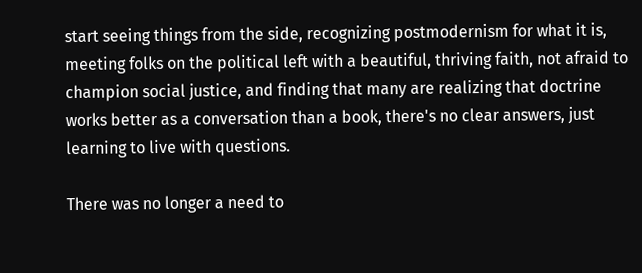start seeing things from the side, recognizing postmodernism for what it is, meeting folks on the political left with a beautiful, thriving faith, not afraid to champion social justice, and finding that many are realizing that doctrine works better as a conversation than a book, there's no clear answers, just learning to live with questions.

There was no longer a need to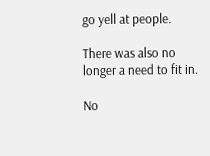go yell at people.

There was also no longer a need to fit in.

No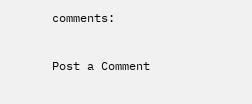comments:

Post a Comment